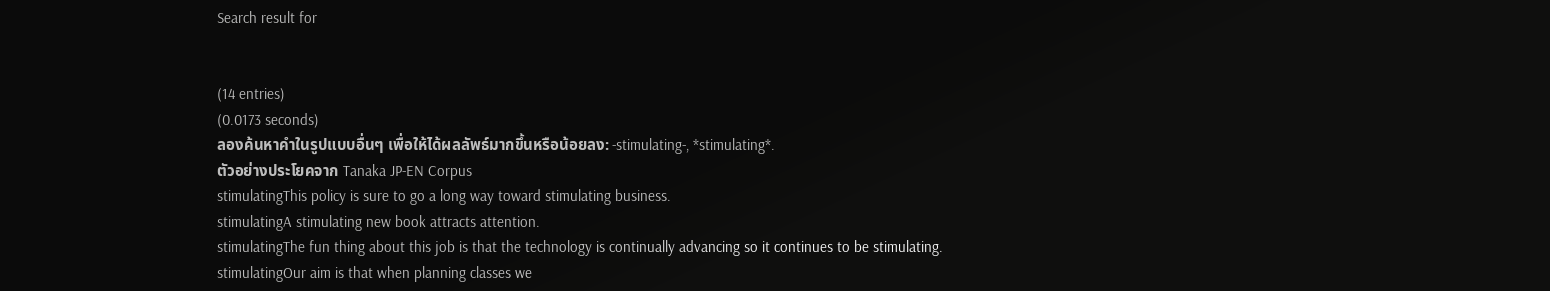Search result for


(14 entries)
(0.0173 seconds)
ลองค้นหาคำในรูปแบบอื่นๆ เพื่อให้ได้ผลลัพธ์มากขึ้นหรือน้อยลง: -stimulating-, *stimulating*.
ตัวอย่างประโยคจาก Tanaka JP-EN Corpus
stimulatingThis policy is sure to go a long way toward stimulating business.
stimulatingA stimulating new book attracts attention.
stimulatingThe fun thing about this job is that the technology is continually advancing so it continues to be stimulating.
stimulatingOur aim is that when planning classes we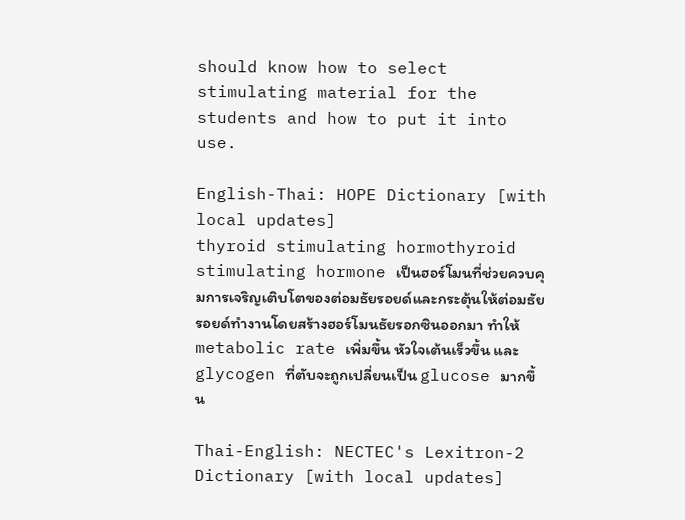should know how to select stimulating material for the students and how to put it into use.

English-Thai: HOPE Dictionary [with local updates]
thyroid stimulating hormothyroid stimulating hormone เป็นฮอร์โมนที่ช่วยควบคุมการเจริญเติบโตของต่อมธัยรอยด์และกระตุ้นให้ต่อมธัยรอยด์ทำงานโดยสร้างฮอร์โมนธัยรอกซินออกมา ทำให้ metabolic rate เพิ่มขึ้น หัวใจเต้นเร็วขึ้น และ glycogen ที่ตับจะถูกเปลี่ยนเป็น glucose มากขึ้น

Thai-English: NECTEC's Lexitron-2 Dictionary [with local updates]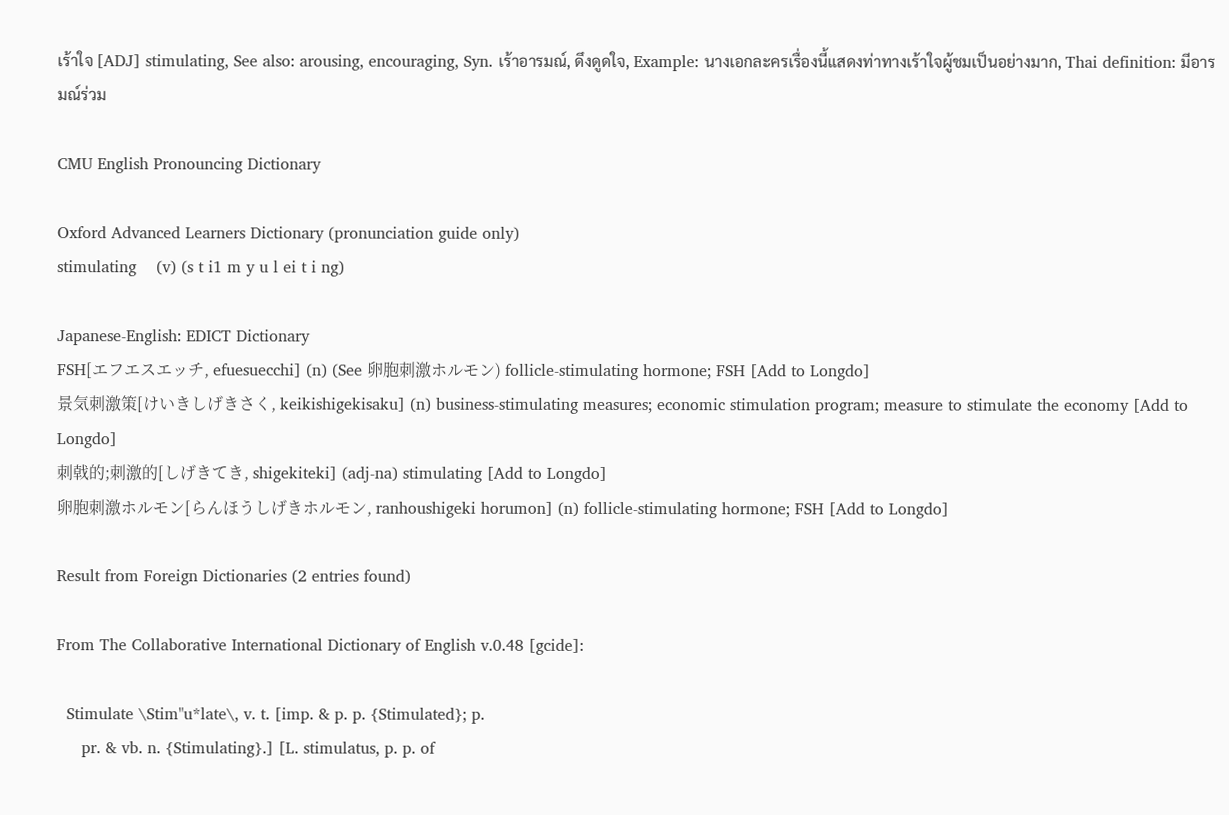เร้าใจ [ADJ] stimulating, See also: arousing, encouraging, Syn. เร้าอารมณ์, ดึงดูดใจ, Example: นางเอกละครเรื่องนี้แสดงท่าทางเร้าใจผู้ชมเป็นอย่างมาก, Thai definition: มีอารมณ์ร่วม

CMU English Pronouncing Dictionary

Oxford Advanced Learners Dictionary (pronunciation guide only)
stimulating    (v) (s t i1 m y u l ei t i ng)

Japanese-English: EDICT Dictionary
FSH[エフエスエッチ, efuesuecchi] (n) (See 卵胞刺激ホルモン) follicle-stimulating hormone; FSH [Add to Longdo]
景気刺激策[けいきしげきさく, keikishigekisaku] (n) business-stimulating measures; economic stimulation program; measure to stimulate the economy [Add to Longdo]
刺戟的;刺激的[しげきてき, shigekiteki] (adj-na) stimulating [Add to Longdo]
卵胞刺激ホルモン[らんほうしげきホルモン, ranhoushigeki horumon] (n) follicle-stimulating hormone; FSH [Add to Longdo]

Result from Foreign Dictionaries (2 entries found)

From The Collaborative International Dictionary of English v.0.48 [gcide]:

  Stimulate \Stim"u*late\, v. t. [imp. & p. p. {Stimulated}; p.
     pr. & vb. n. {Stimulating}.] [L. stimulatus, p. p. of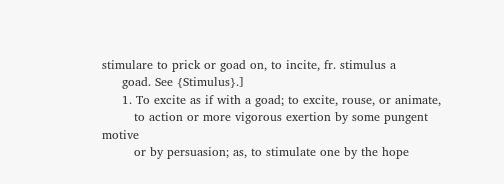stimulare to prick or goad on, to incite, fr. stimulus a
     goad. See {Stimulus}.]
     1. To excite as if with a goad; to excite, rouse, or animate,
        to action or more vigorous exertion by some pungent motive
        or by persuasion; as, to stimulate one by the hope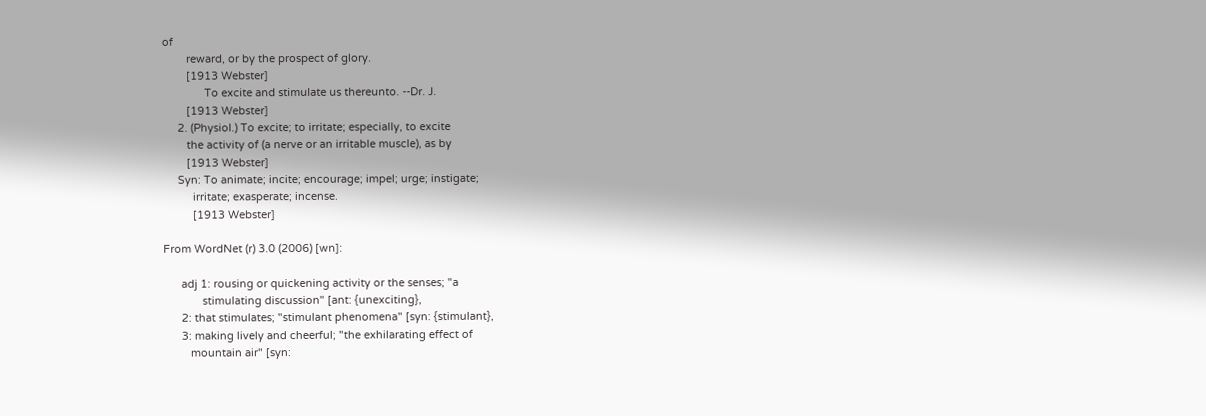of
        reward, or by the prospect of glory.
        [1913 Webster]
              To excite and stimulate us thereunto. --Dr. J.
        [1913 Webster]
     2. (Physiol.) To excite; to irritate; especially, to excite
        the activity of (a nerve or an irritable muscle), as by
        [1913 Webster]
     Syn: To animate; incite; encourage; impel; urge; instigate;
          irritate; exasperate; incense.
          [1913 Webster]

From WordNet (r) 3.0 (2006) [wn]:

      adj 1: rousing or quickening activity or the senses; "a
             stimulating discussion" [ant: {unexciting},
      2: that stimulates; "stimulant phenomena" [syn: {stimulant},
      3: making lively and cheerful; "the exhilarating effect of
         mountain air" [syn: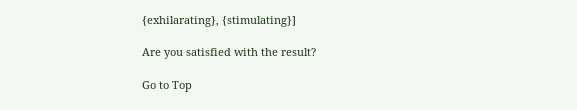{exhilarating}, {stimulating}]

Are you satisfied with the result?

Go to Top